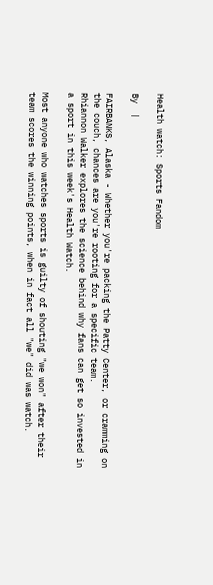Health watch: Sports Fandom

By  |

FAIRBANKS, Alaska - Whether you're packing the Patty Center, or cramming on the couch, chances are you're rooting for a specific team.
Rhiannon Walker explores the science behind why fans can get so invested in a sport in this week's Health Watch.

Most anyone who watches sports is guilty of shouting "we won" after their team scores the winning points, when in fact all "we" did was watch.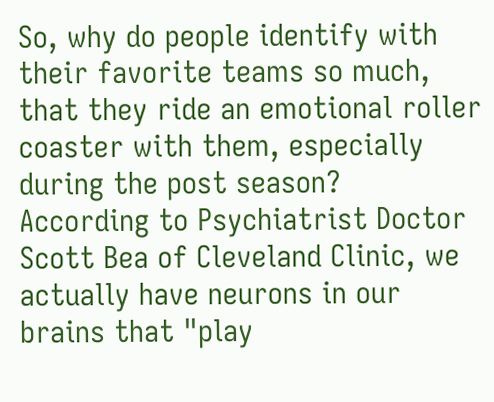So, why do people identify with their favorite teams so much, that they ride an emotional roller coaster with them, especially during the post season?
According to Psychiatrist Doctor Scott Bea of Cleveland Clinic, we actually have neurons in our brains that "play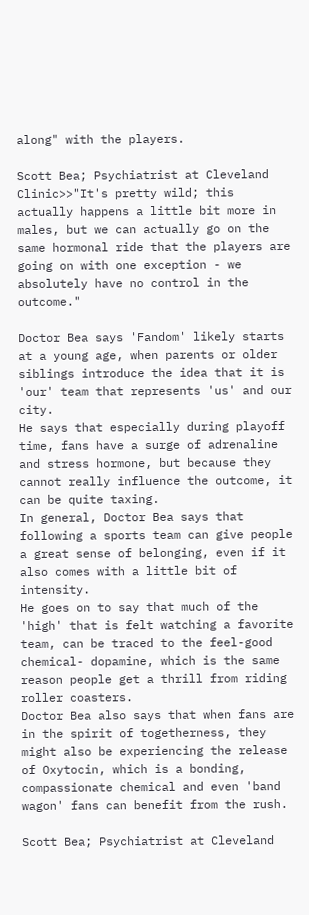along" with the players.

Scott Bea; Psychiatrist at Cleveland Clinic>>"It's pretty wild; this actually happens a little bit more in males, but we can actually go on the same hormonal ride that the players are going on with one exception - we absolutely have no control in the outcome."

Doctor Bea says 'Fandom' likely starts at a young age, when parents or older siblings introduce the idea that it is 'our' team that represents 'us' and our city.
He says that especially during playoff time, fans have a surge of adrenaline and stress hormone, but because they cannot really influence the outcome, it can be quite taxing.
In general, Doctor Bea says that following a sports team can give people a great sense of belonging, even if it also comes with a little bit of intensity.
He goes on to say that much of the 'high' that is felt watching a favorite team, can be traced to the feel-good chemical- dopamine, which is the same reason people get a thrill from riding roller coasters.
Doctor Bea also says that when fans are in the spirit of togetherness, they might also be experiencing the release of Oxytocin, which is a bonding, compassionate chemical and even 'band wagon' fans can benefit from the rush.

Scott Bea; Psychiatrist at Cleveland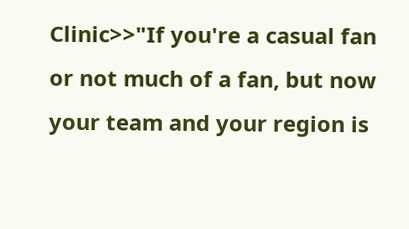Clinic>>"If you're a casual fan or not much of a fan, but now your team and your region is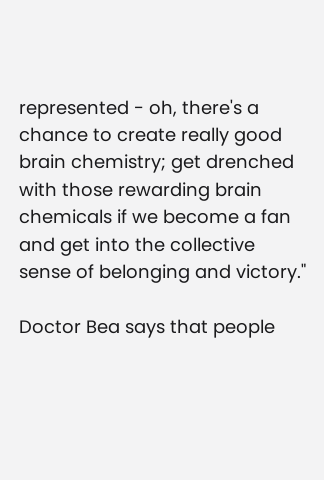represented - oh, there's a chance to create really good brain chemistry; get drenched with those rewarding brain chemicals if we become a fan and get into the collective sense of belonging and victory."

Doctor Bea says that people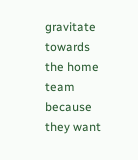gravitate towards the home team because they want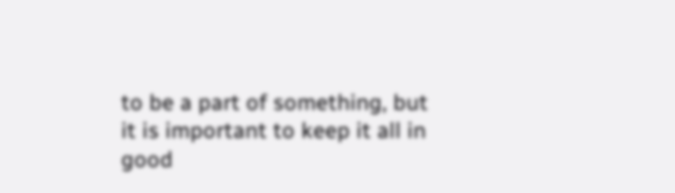to be a part of something, but it is important to keep it all in good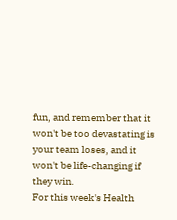fun, and remember that it won't be too devastating is your team loses, and it won't be life-changing if they win.
For this week's Health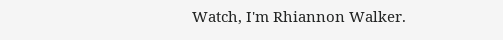Watch, I'm Rhiannon Walker.